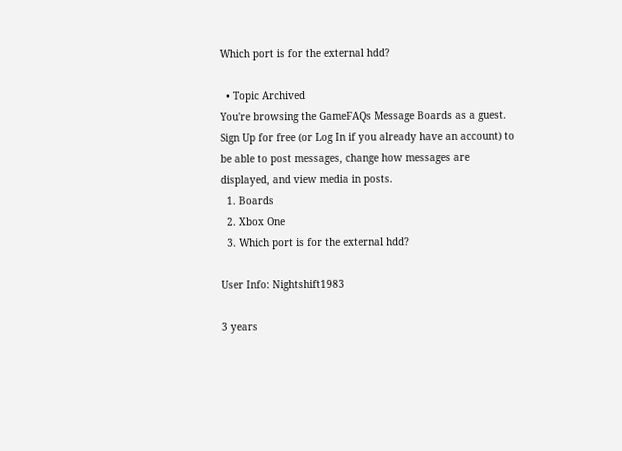Which port is for the external hdd?

  • Topic Archived
You're browsing the GameFAQs Message Boards as a guest. Sign Up for free (or Log In if you already have an account) to be able to post messages, change how messages are displayed, and view media in posts.
  1. Boards
  2. Xbox One
  3. Which port is for the external hdd?

User Info: Nightshift1983

3 years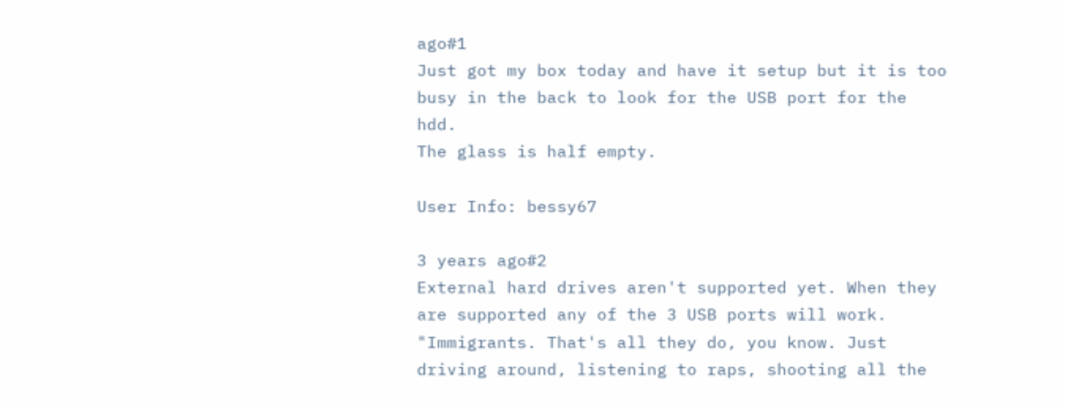ago#1
Just got my box today and have it setup but it is too busy in the back to look for the USB port for the hdd.
The glass is half empty.

User Info: bessy67

3 years ago#2
External hard drives aren't supported yet. When they are supported any of the 3 USB ports will work.
"Immigrants. That's all they do, you know. Just driving around, listening to raps, shooting all the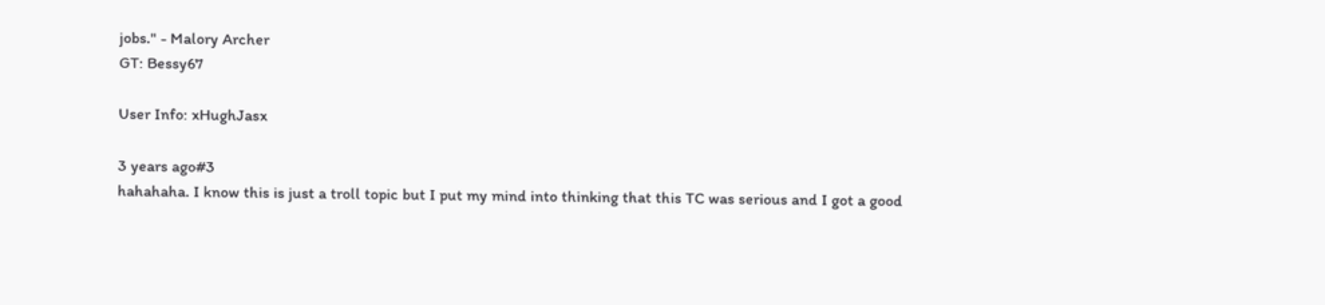jobs." - Malory Archer
GT: Bessy67

User Info: xHughJasx

3 years ago#3
hahahaha. I know this is just a troll topic but I put my mind into thinking that this TC was serious and I got a good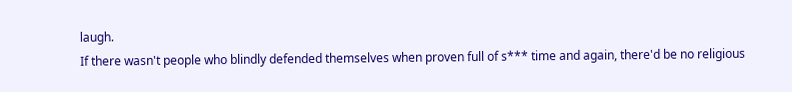laugh.
If there wasn't people who blindly defended themselves when proven full of s*** time and again, there'd be no religious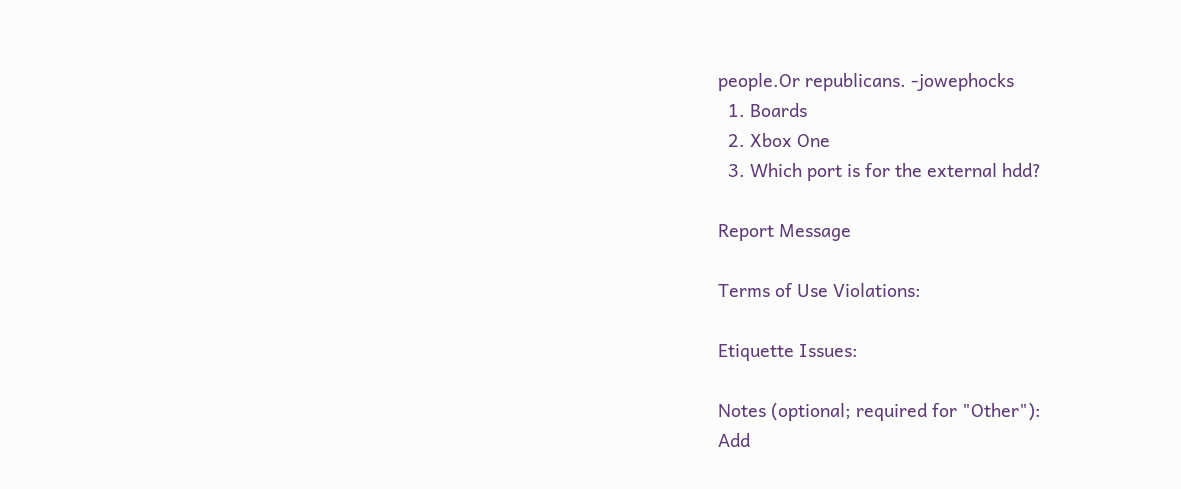people.Or republicans. -jowephocks
  1. Boards
  2. Xbox One
  3. Which port is for the external hdd?

Report Message

Terms of Use Violations:

Etiquette Issues:

Notes (optional; required for "Other"):
Add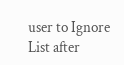user to Ignore List after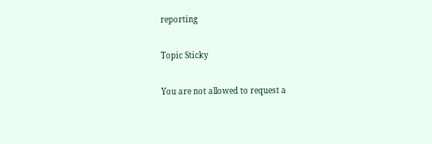reporting

Topic Sticky

You are not allowed to request a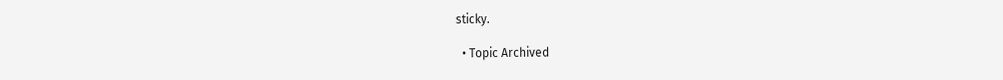sticky.

  • Topic Archived